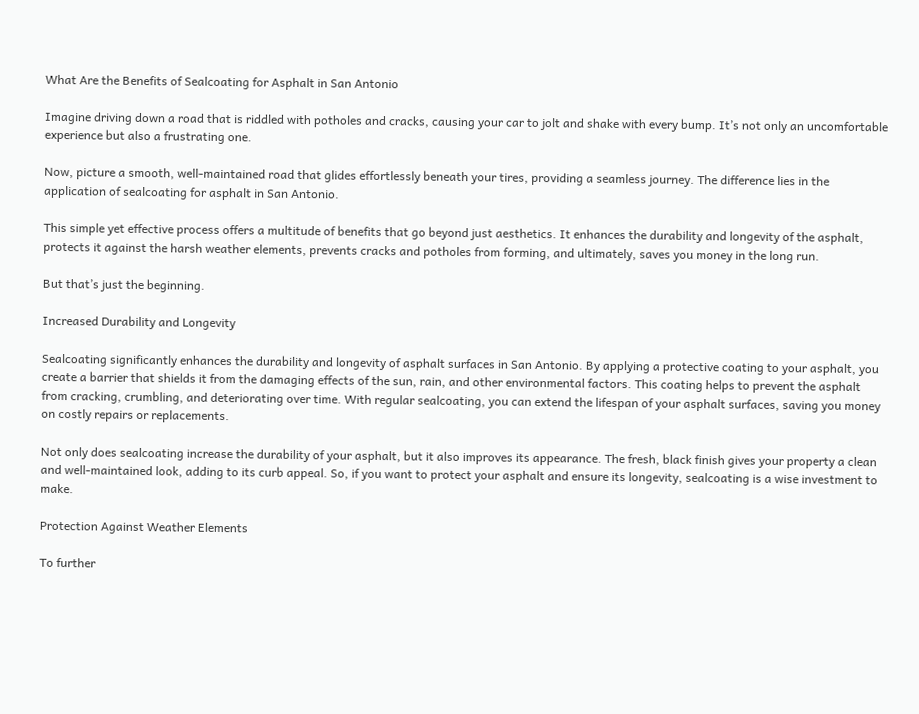What Are the Benefits of Sealcoating for Asphalt in San Antonio

Imagine driving down a road that is riddled with potholes and cracks, causing your car to jolt and shake with every bump. It’s not only an uncomfortable experience but also a frustrating one.

Now, picture a smooth, well-maintained road that glides effortlessly beneath your tires, providing a seamless journey. The difference lies in the application of sealcoating for asphalt in San Antonio.

This simple yet effective process offers a multitude of benefits that go beyond just aesthetics. It enhances the durability and longevity of the asphalt, protects it against the harsh weather elements, prevents cracks and potholes from forming, and ultimately, saves you money in the long run.

But that’s just the beginning.

Increased Durability and Longevity

Sealcoating significantly enhances the durability and longevity of asphalt surfaces in San Antonio. By applying a protective coating to your asphalt, you create a barrier that shields it from the damaging effects of the sun, rain, and other environmental factors. This coating helps to prevent the asphalt from cracking, crumbling, and deteriorating over time. With regular sealcoating, you can extend the lifespan of your asphalt surfaces, saving you money on costly repairs or replacements.

Not only does sealcoating increase the durability of your asphalt, but it also improves its appearance. The fresh, black finish gives your property a clean and well-maintained look, adding to its curb appeal. So, if you want to protect your asphalt and ensure its longevity, sealcoating is a wise investment to make.

Protection Against Weather Elements

To further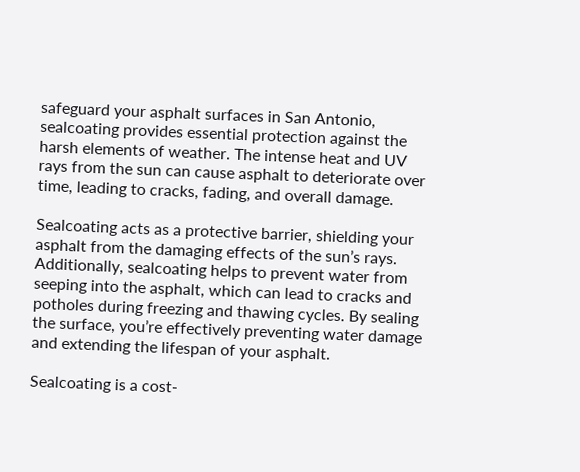safeguard your asphalt surfaces in San Antonio, sealcoating provides essential protection against the harsh elements of weather. The intense heat and UV rays from the sun can cause asphalt to deteriorate over time, leading to cracks, fading, and overall damage.

Sealcoating acts as a protective barrier, shielding your asphalt from the damaging effects of the sun’s rays. Additionally, sealcoating helps to prevent water from seeping into the asphalt, which can lead to cracks and potholes during freezing and thawing cycles. By sealing the surface, you’re effectively preventing water damage and extending the lifespan of your asphalt.

Sealcoating is a cost-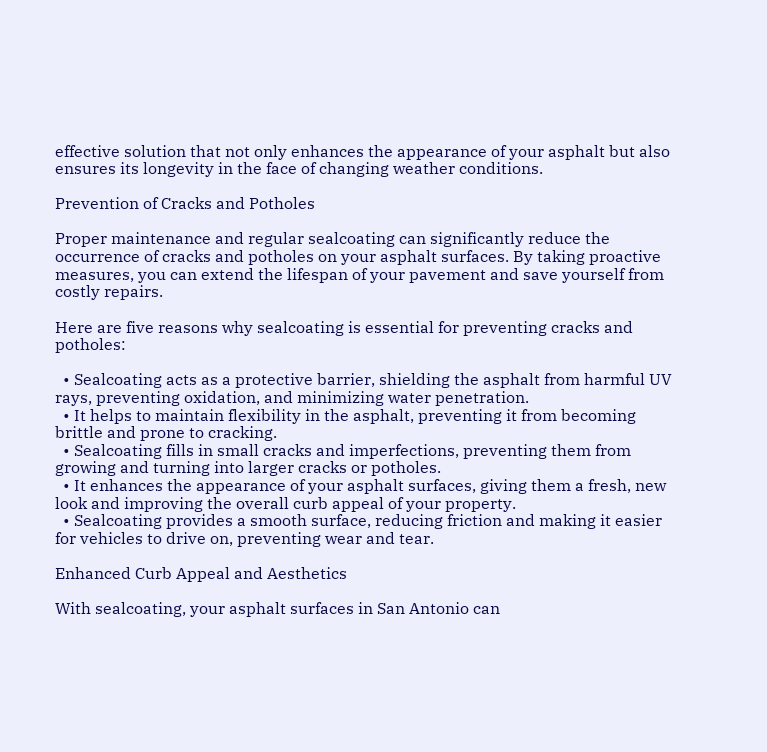effective solution that not only enhances the appearance of your asphalt but also ensures its longevity in the face of changing weather conditions.

Prevention of Cracks and Potholes

Proper maintenance and regular sealcoating can significantly reduce the occurrence of cracks and potholes on your asphalt surfaces. By taking proactive measures, you can extend the lifespan of your pavement and save yourself from costly repairs.

Here are five reasons why sealcoating is essential for preventing cracks and potholes:

  • Sealcoating acts as a protective barrier, shielding the asphalt from harmful UV rays, preventing oxidation, and minimizing water penetration.
  • It helps to maintain flexibility in the asphalt, preventing it from becoming brittle and prone to cracking.
  • Sealcoating fills in small cracks and imperfections, preventing them from growing and turning into larger cracks or potholes.
  • It enhances the appearance of your asphalt surfaces, giving them a fresh, new look and improving the overall curb appeal of your property.
  • Sealcoating provides a smooth surface, reducing friction and making it easier for vehicles to drive on, preventing wear and tear.

Enhanced Curb Appeal and Aesthetics

With sealcoating, your asphalt surfaces in San Antonio can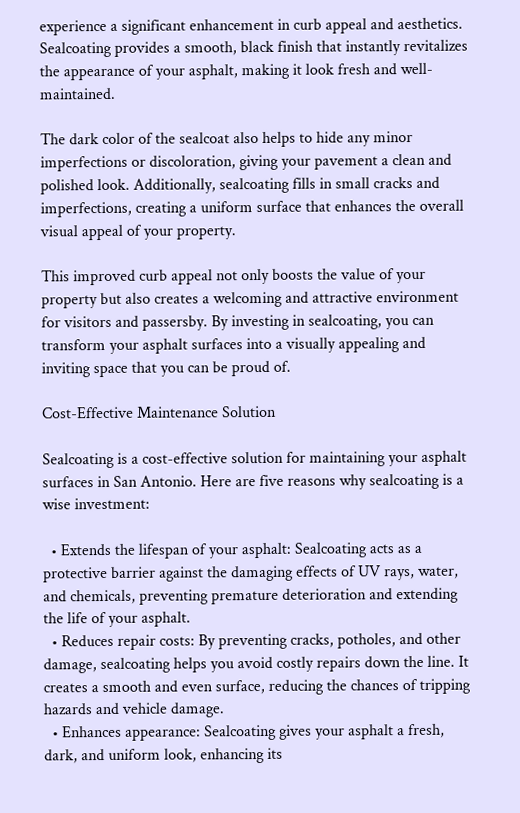experience a significant enhancement in curb appeal and aesthetics. Sealcoating provides a smooth, black finish that instantly revitalizes the appearance of your asphalt, making it look fresh and well-maintained.

The dark color of the sealcoat also helps to hide any minor imperfections or discoloration, giving your pavement a clean and polished look. Additionally, sealcoating fills in small cracks and imperfections, creating a uniform surface that enhances the overall visual appeal of your property.

This improved curb appeal not only boosts the value of your property but also creates a welcoming and attractive environment for visitors and passersby. By investing in sealcoating, you can transform your asphalt surfaces into a visually appealing and inviting space that you can be proud of.

Cost-Effective Maintenance Solution

Sealcoating is a cost-effective solution for maintaining your asphalt surfaces in San Antonio. Here are five reasons why sealcoating is a wise investment:

  • Extends the lifespan of your asphalt: Sealcoating acts as a protective barrier against the damaging effects of UV rays, water, and chemicals, preventing premature deterioration and extending the life of your asphalt.
  • Reduces repair costs: By preventing cracks, potholes, and other damage, sealcoating helps you avoid costly repairs down the line. It creates a smooth and even surface, reducing the chances of tripping hazards and vehicle damage.
  • Enhances appearance: Sealcoating gives your asphalt a fresh, dark, and uniform look, enhancing its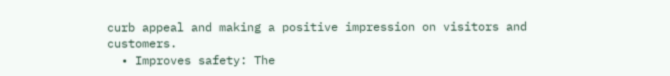curb appeal and making a positive impression on visitors and customers.
  • Improves safety: The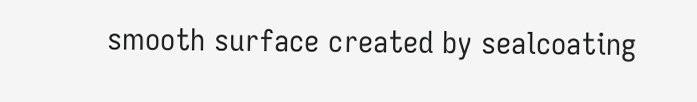smooth surface created by sealcoating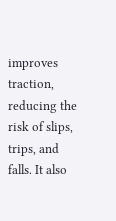improves traction, reducing the risk of slips, trips, and falls. It also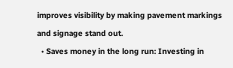improves visibility by making pavement markings and signage stand out.
  • Saves money in the long run: Investing in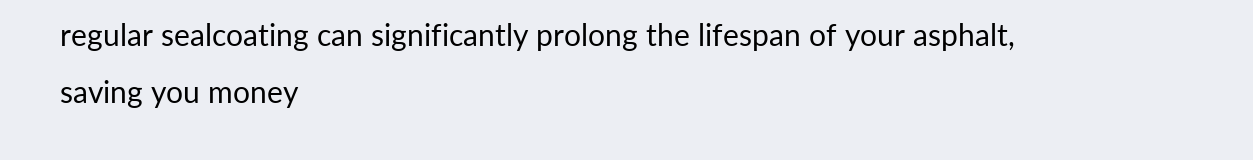regular sealcoating can significantly prolong the lifespan of your asphalt, saving you money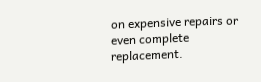on expensive repairs or even complete replacement.